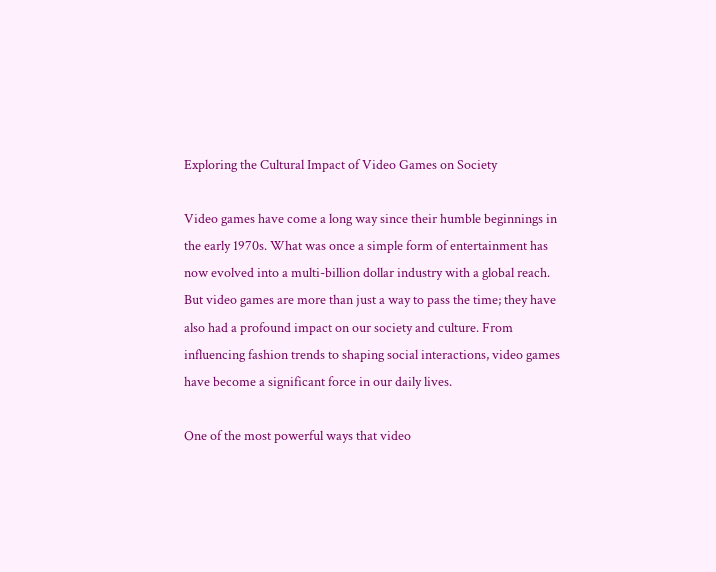Exploring the Cultural Impact of Video Games on Society

Video games have come a long way since their humble beginnings in the early 1970s. What was once a simple form of entertainment has now evolved into a multi-billion dollar industry with a global reach. But video games are more than just a way to pass the time; they have also had a profound impact on our society and culture. From influencing fashion trends to shaping social interactions, video games have become a significant force in our daily lives.

One of the most powerful ways that video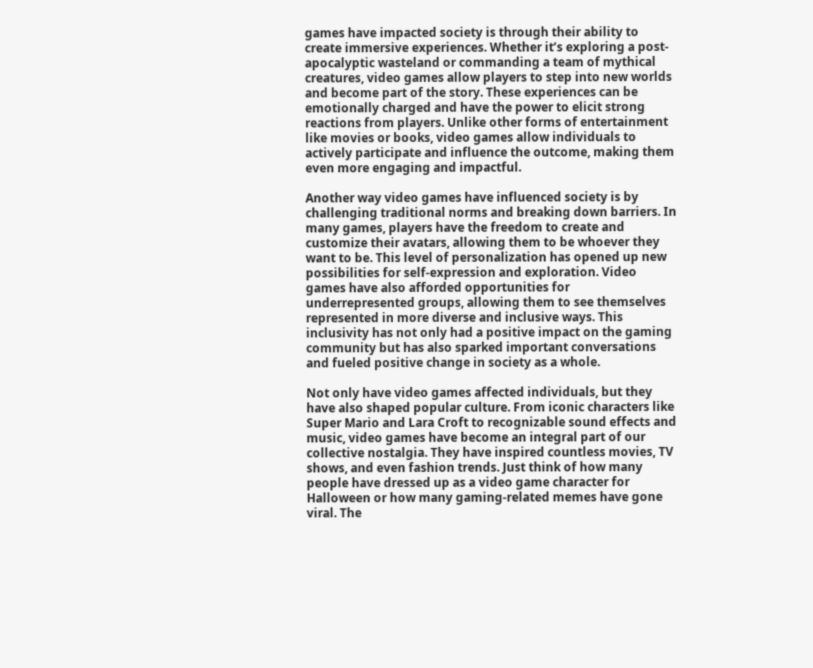games have impacted society is through their ability to create immersive experiences. Whether it’s exploring a post-apocalyptic wasteland or commanding a team of mythical creatures, video games allow players to step into new worlds and become part of the story. These experiences can be emotionally charged and have the power to elicit strong reactions from players. Unlike other forms of entertainment like movies or books, video games allow individuals to actively participate and influence the outcome, making them even more engaging and impactful.

Another way video games have influenced society is by challenging traditional norms and breaking down barriers. In many games, players have the freedom to create and customize their avatars, allowing them to be whoever they want to be. This level of personalization has opened up new possibilities for self-expression and exploration. Video games have also afforded opportunities for underrepresented groups, allowing them to see themselves represented in more diverse and inclusive ways. This inclusivity has not only had a positive impact on the gaming community but has also sparked important conversations and fueled positive change in society as a whole.

Not only have video games affected individuals, but they have also shaped popular culture. From iconic characters like Super Mario and Lara Croft to recognizable sound effects and music, video games have become an integral part of our collective nostalgia. They have inspired countless movies, TV shows, and even fashion trends. Just think of how many people have dressed up as a video game character for Halloween or how many gaming-related memes have gone viral. The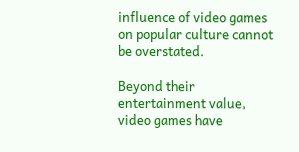influence of video games on popular culture cannot be overstated.

Beyond their entertainment value, video games have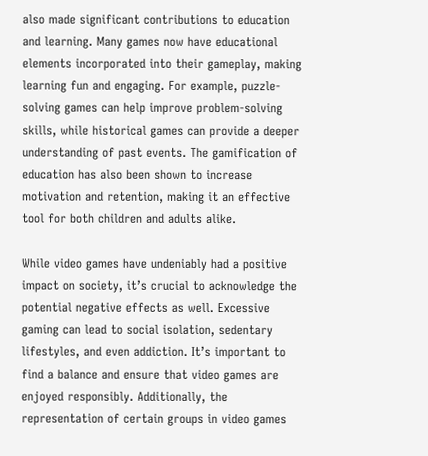also made significant contributions to education and learning. Many games now have educational elements incorporated into their gameplay, making learning fun and engaging. For example, puzzle-solving games can help improve problem-solving skills, while historical games can provide a deeper understanding of past events. The gamification of education has also been shown to increase motivation and retention, making it an effective tool for both children and adults alike.

While video games have undeniably had a positive impact on society, it’s crucial to acknowledge the potential negative effects as well. Excessive gaming can lead to social isolation, sedentary lifestyles, and even addiction. It’s important to find a balance and ensure that video games are enjoyed responsibly. Additionally, the representation of certain groups in video games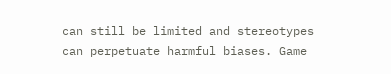can still be limited and stereotypes can perpetuate harmful biases. Game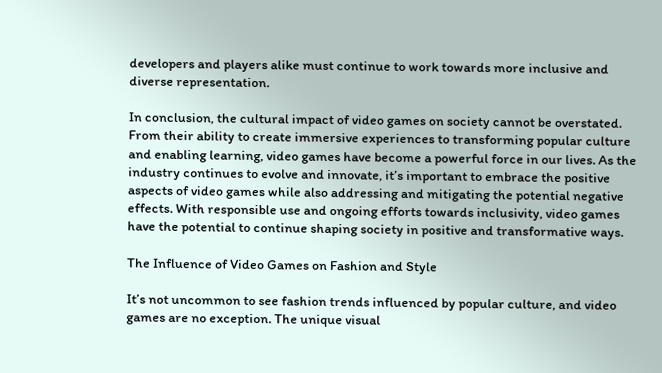developers and players alike must continue to work towards more inclusive and diverse representation.

In conclusion, the cultural impact of video games on society cannot be overstated. From their ability to create immersive experiences to transforming popular culture and enabling learning, video games have become a powerful force in our lives. As the industry continues to evolve and innovate, it’s important to embrace the positive aspects of video games while also addressing and mitigating the potential negative effects. With responsible use and ongoing efforts towards inclusivity, video games have the potential to continue shaping society in positive and transformative ways.

The Influence of Video Games on Fashion and Style

It’s not uncommon to see fashion trends influenced by popular culture, and video games are no exception. The unique visual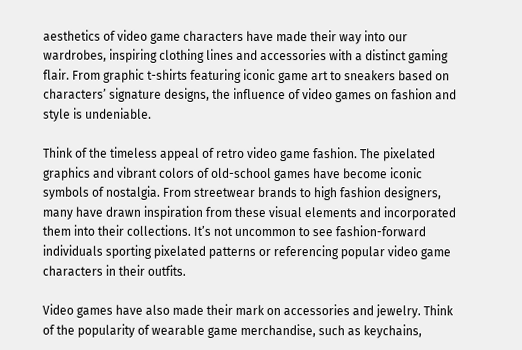aesthetics of video game characters have made their way into our wardrobes, inspiring clothing lines and accessories with a distinct gaming flair. From graphic t-shirts featuring iconic game art to sneakers based on characters’ signature designs, the influence of video games on fashion and style is undeniable.

Think of the timeless appeal of retro video game fashion. The pixelated graphics and vibrant colors of old-school games have become iconic symbols of nostalgia. From streetwear brands to high fashion designers, many have drawn inspiration from these visual elements and incorporated them into their collections. It’s not uncommon to see fashion-forward individuals sporting pixelated patterns or referencing popular video game characters in their outfits.

Video games have also made their mark on accessories and jewelry. Think of the popularity of wearable game merchandise, such as keychains,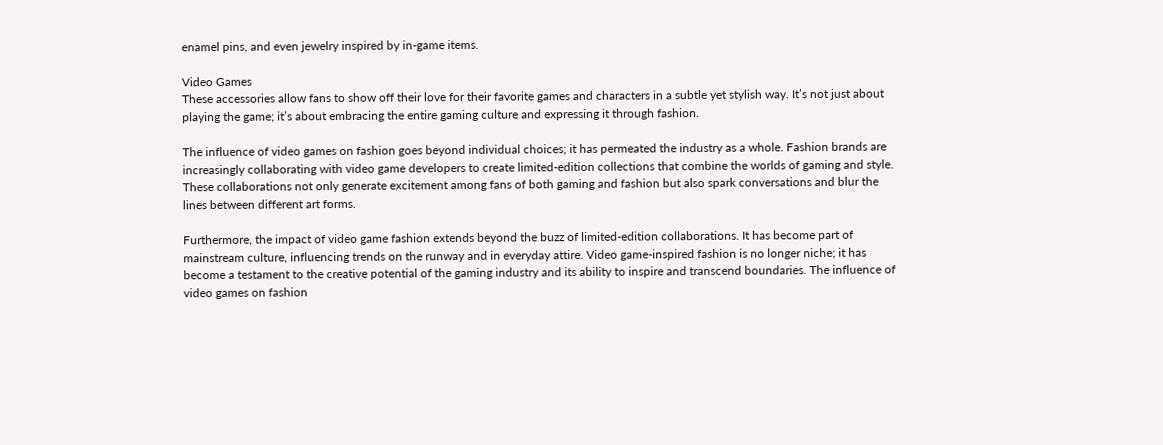enamel pins, and even jewelry inspired by in-game items.

Video Games
These accessories allow fans to show off their love for their favorite games and characters in a subtle yet stylish way. It’s not just about playing the game; it’s about embracing the entire gaming culture and expressing it through fashion.

The influence of video games on fashion goes beyond individual choices; it has permeated the industry as a whole. Fashion brands are increasingly collaborating with video game developers to create limited-edition collections that combine the worlds of gaming and style. These collaborations not only generate excitement among fans of both gaming and fashion but also spark conversations and blur the lines between different art forms.

Furthermore, the impact of video game fashion extends beyond the buzz of limited-edition collaborations. It has become part of mainstream culture, influencing trends on the runway and in everyday attire. Video game-inspired fashion is no longer niche; it has become a testament to the creative potential of the gaming industry and its ability to inspire and transcend boundaries. The influence of video games on fashion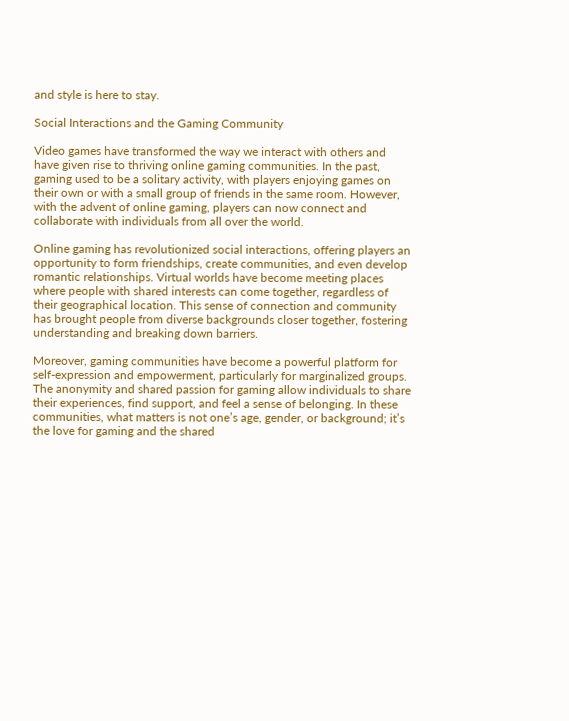and style is here to stay.

Social Interactions and the Gaming Community

Video games have transformed the way we interact with others and have given rise to thriving online gaming communities. In the past, gaming used to be a solitary activity, with players enjoying games on their own or with a small group of friends in the same room. However, with the advent of online gaming, players can now connect and collaborate with individuals from all over the world.

Online gaming has revolutionized social interactions, offering players an opportunity to form friendships, create communities, and even develop romantic relationships. Virtual worlds have become meeting places where people with shared interests can come together, regardless of their geographical location. This sense of connection and community has brought people from diverse backgrounds closer together, fostering understanding and breaking down barriers.

Moreover, gaming communities have become a powerful platform for self-expression and empowerment, particularly for marginalized groups. The anonymity and shared passion for gaming allow individuals to share their experiences, find support, and feel a sense of belonging. In these communities, what matters is not one’s age, gender, or background; it’s the love for gaming and the shared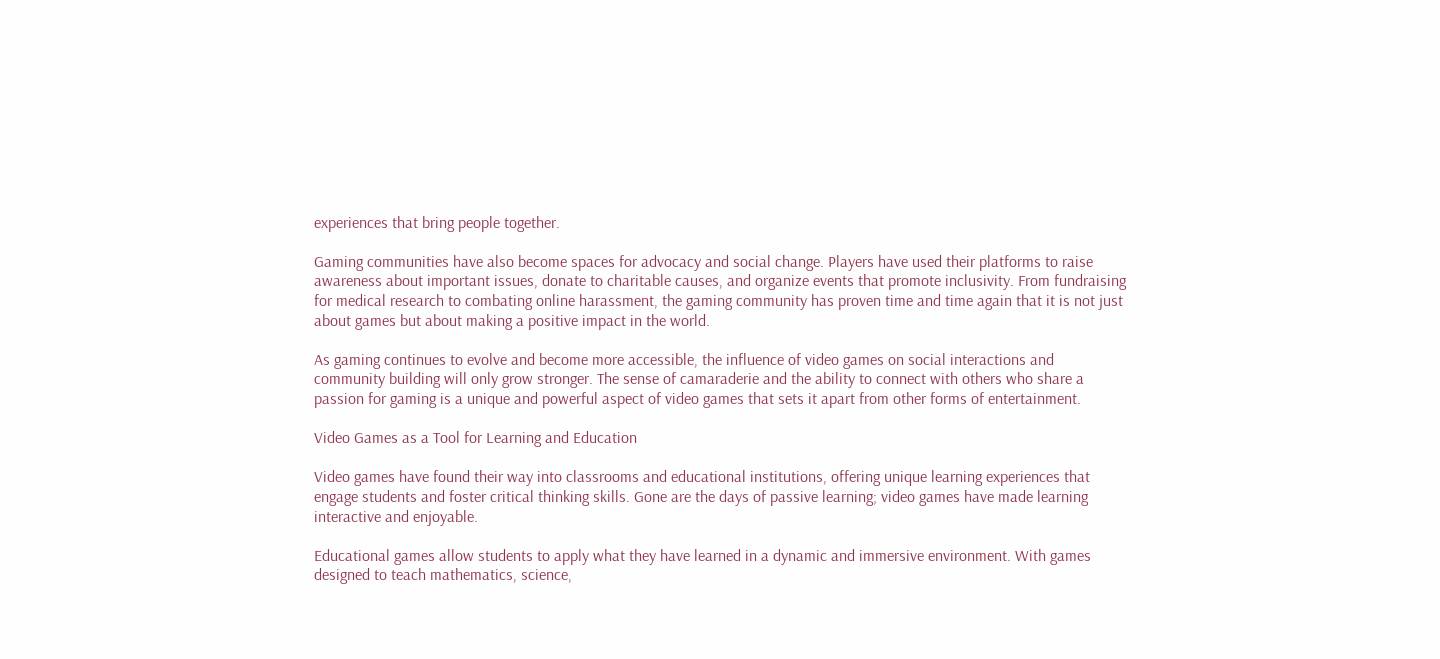experiences that bring people together.

Gaming communities have also become spaces for advocacy and social change. Players have used their platforms to raise awareness about important issues, donate to charitable causes, and organize events that promote inclusivity. From fundraising for medical research to combating online harassment, the gaming community has proven time and time again that it is not just about games but about making a positive impact in the world.

As gaming continues to evolve and become more accessible, the influence of video games on social interactions and community building will only grow stronger. The sense of camaraderie and the ability to connect with others who share a passion for gaming is a unique and powerful aspect of video games that sets it apart from other forms of entertainment.

Video Games as a Tool for Learning and Education

Video games have found their way into classrooms and educational institutions, offering unique learning experiences that engage students and foster critical thinking skills. Gone are the days of passive learning; video games have made learning interactive and enjoyable.

Educational games allow students to apply what they have learned in a dynamic and immersive environment. With games designed to teach mathematics, science,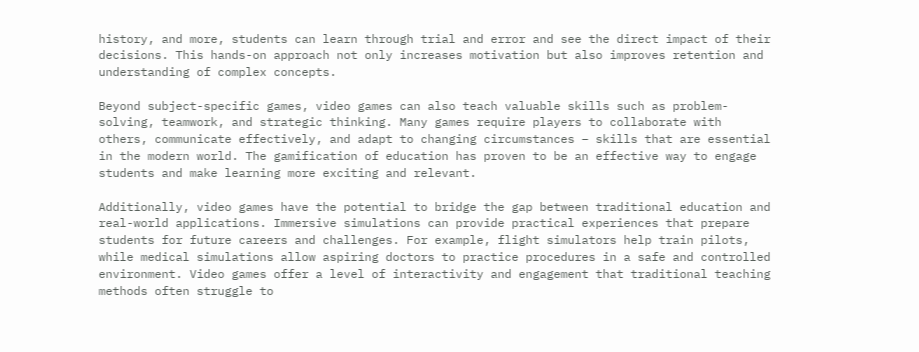history, and more, students can learn through trial and error and see the direct impact of their decisions. This hands-on approach not only increases motivation but also improves retention and understanding of complex concepts.

Beyond subject-specific games, video games can also teach valuable skills such as problem-solving, teamwork, and strategic thinking. Many games require players to collaborate with others, communicate effectively, and adapt to changing circumstances – skills that are essential in the modern world. The gamification of education has proven to be an effective way to engage students and make learning more exciting and relevant.

Additionally, video games have the potential to bridge the gap between traditional education and real-world applications. Immersive simulations can provide practical experiences that prepare students for future careers and challenges. For example, flight simulators help train pilots, while medical simulations allow aspiring doctors to practice procedures in a safe and controlled environment. Video games offer a level of interactivity and engagement that traditional teaching methods often struggle to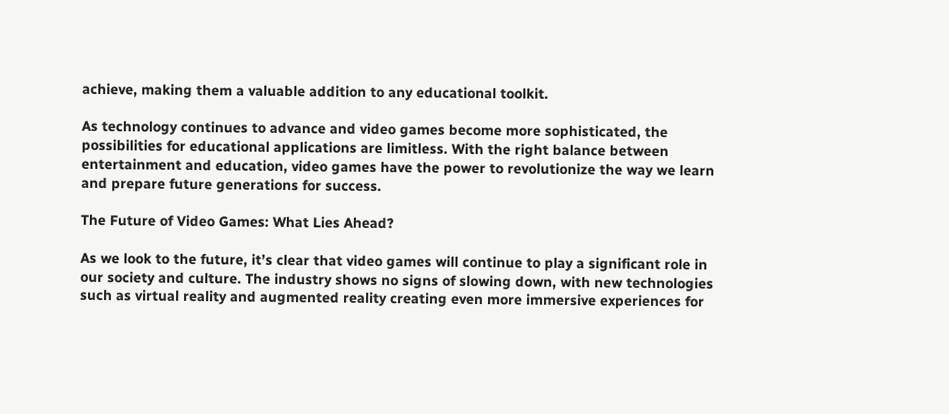achieve, making them a valuable addition to any educational toolkit.

As technology continues to advance and video games become more sophisticated, the possibilities for educational applications are limitless. With the right balance between entertainment and education, video games have the power to revolutionize the way we learn and prepare future generations for success.

The Future of Video Games: What Lies Ahead?

As we look to the future, it’s clear that video games will continue to play a significant role in our society and culture. The industry shows no signs of slowing down, with new technologies such as virtual reality and augmented reality creating even more immersive experiences for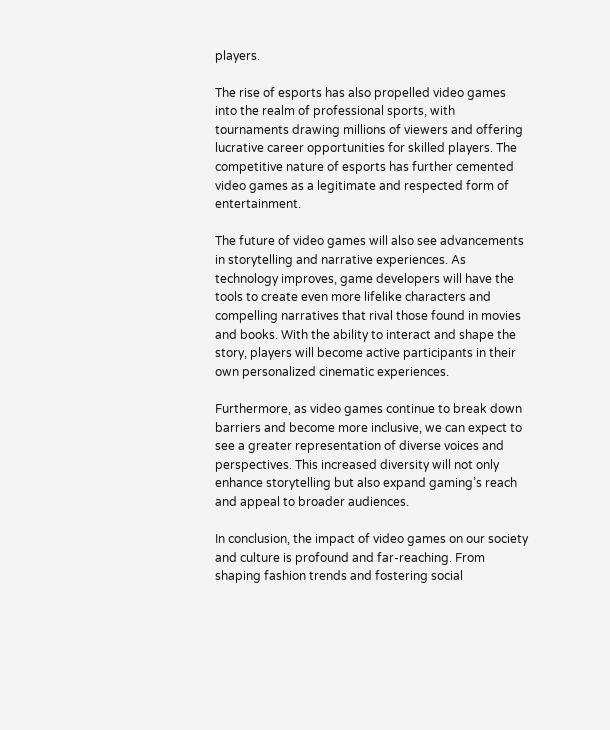players.

The rise of esports has also propelled video games into the realm of professional sports, with tournaments drawing millions of viewers and offering lucrative career opportunities for skilled players. The competitive nature of esports has further cemented video games as a legitimate and respected form of entertainment.

The future of video games will also see advancements in storytelling and narrative experiences. As technology improves, game developers will have the tools to create even more lifelike characters and compelling narratives that rival those found in movies and books. With the ability to interact and shape the story, players will become active participants in their own personalized cinematic experiences.

Furthermore, as video games continue to break down barriers and become more inclusive, we can expect to see a greater representation of diverse voices and perspectives. This increased diversity will not only enhance storytelling but also expand gaming’s reach and appeal to broader audiences.

In conclusion, the impact of video games on our society and culture is profound and far-reaching. From shaping fashion trends and fostering social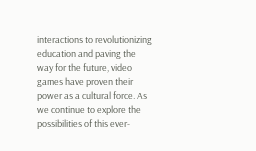interactions to revolutionizing education and paving the way for the future, video games have proven their power as a cultural force. As we continue to explore the possibilities of this ever-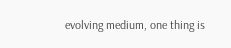evolving medium, one thing is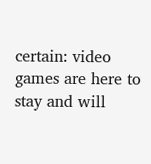certain: video games are here to stay and will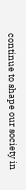continue to shape our society in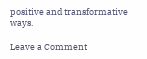positive and transformative ways.

Leave a Comment